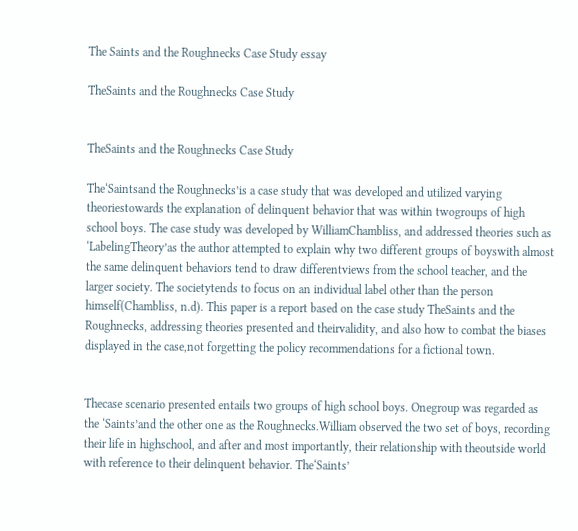The Saints and the Roughnecks Case Study essay

TheSaints and the Roughnecks Case Study


TheSaints and the Roughnecks Case Study

The‘Saintsand the Roughnecks’is a case study that was developed and utilized varying theoriestowards the explanation of delinquent behavior that was within twogroups of high school boys. The case study was developed by WilliamChambliss, and addressed theories such as ‘LabelingTheory’as the author attempted to explain why two different groups of boyswith almost the same delinquent behaviors tend to draw differentviews from the school teacher, and the larger society. The societytends to focus on an individual label other than the person himself(Chambliss, n.d). This paper is a report based on the case study TheSaints and the Roughnecks, addressing theories presented and theirvalidity, and also how to combat the biases displayed in the case,not forgetting the policy recommendations for a fictional town.


Thecase scenario presented entails two groups of high school boys. Onegroup was regarded as the ‘Saints’and the other one as the Roughnecks.William observed the two set of boys, recording their life in highschool, and after and most importantly, their relationship with theoutside world with reference to their delinquent behavior. The‘Saints’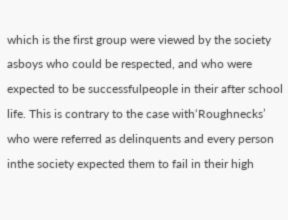which is the first group were viewed by the society asboys who could be respected, and who were expected to be successfulpeople in their after school life. This is contrary to the case with‘Roughnecks’ who were referred as delinquents and every person inthe society expected them to fail in their high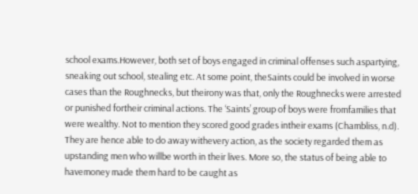school exams.However, both set of boys engaged in criminal offenses such aspartying, sneaking out school, stealing etc. At some point, theSaints could be involved in worse cases than the Roughnecks, but theirony was that, only the Roughnecks were arrested or punished fortheir criminal actions. The ‘Saints’ group of boys were fromfamilies that were wealthy. Not to mention they scored good grades intheir exams (Chambliss, n.d). They are hence able to do away withevery action, as the society regarded them as upstanding men who willbe worth in their lives. More so, the status of being able to havemoney made them hard to be caught as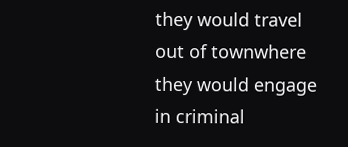they would travel out of townwhere they would engage in criminal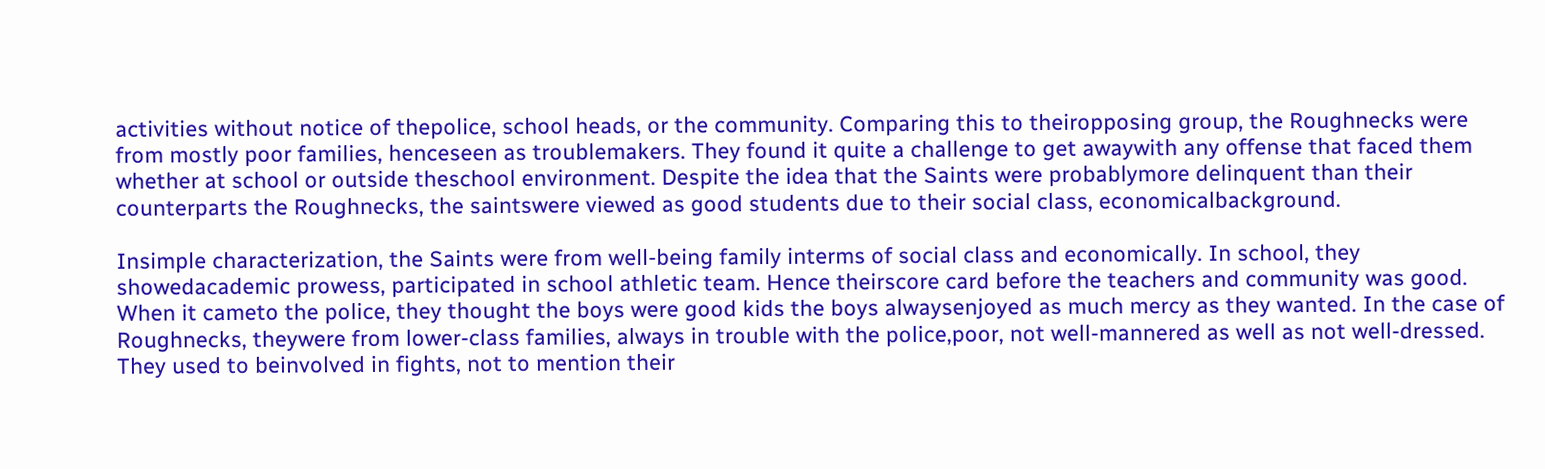activities without notice of thepolice, school heads, or the community. Comparing this to theiropposing group, the Roughnecks were from mostly poor families, henceseen as troublemakers. They found it quite a challenge to get awaywith any offense that faced them whether at school or outside theschool environment. Despite the idea that the Saints were probablymore delinquent than their counterparts the Roughnecks, the saintswere viewed as good students due to their social class, economicalbackground.

Insimple characterization, the Saints were from well-being family interms of social class and economically. In school, they showedacademic prowess, participated in school athletic team. Hence theirscore card before the teachers and community was good. When it cameto the police, they thought the boys were good kids the boys alwaysenjoyed as much mercy as they wanted. In the case of Roughnecks, theywere from lower-class families, always in trouble with the police,poor, not well-mannered as well as not well-dressed. They used to beinvolved in fights, not to mention their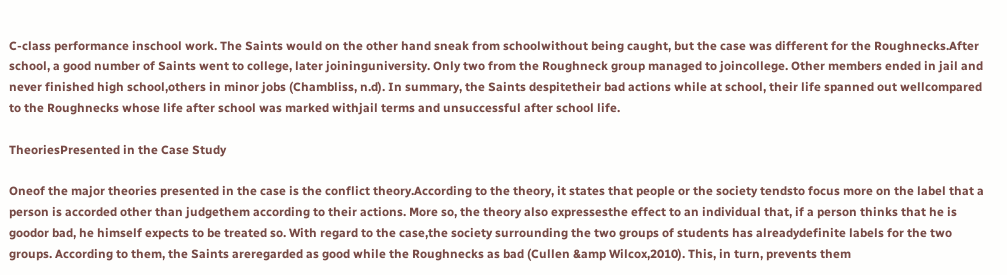C-class performance inschool work. The Saints would on the other hand sneak from schoolwithout being caught, but the case was different for the Roughnecks.After school, a good number of Saints went to college, later joininguniversity. Only two from the Roughneck group managed to joincollege. Other members ended in jail and never finished high school,others in minor jobs (Chambliss, n.d). In summary, the Saints despitetheir bad actions while at school, their life spanned out wellcompared to the Roughnecks whose life after school was marked withjail terms and unsuccessful after school life.

TheoriesPresented in the Case Study

Oneof the major theories presented in the case is the conflict theory.According to the theory, it states that people or the society tendsto focus more on the label that a person is accorded other than judgethem according to their actions. More so, the theory also expressesthe effect to an individual that, if a person thinks that he is goodor bad, he himself expects to be treated so. With regard to the case,the society surrounding the two groups of students has alreadydefinite labels for the two groups. According to them, the Saints areregarded as good while the Roughnecks as bad (Cullen &amp Wilcox,2010). This, in turn, prevents them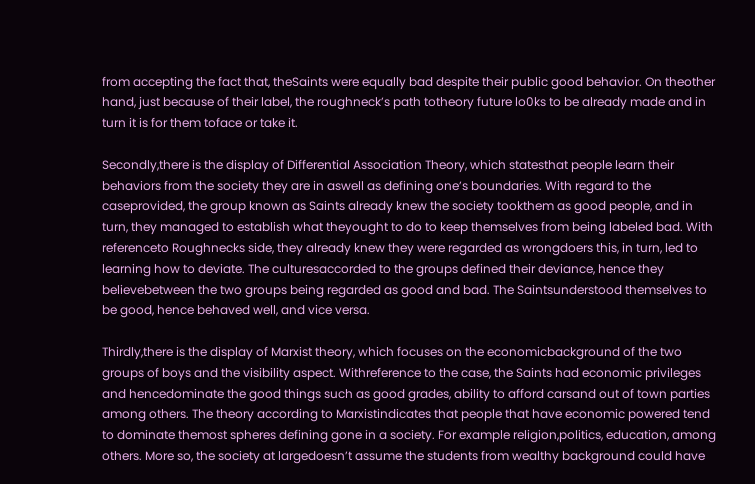from accepting the fact that, theSaints were equally bad despite their public good behavior. On theother hand, just because of their label, the roughneck’s path totheory future lo0ks to be already made and in turn it is for them toface or take it.

Secondly,there is the display of Differential Association Theory, which statesthat people learn their behaviors from the society they are in aswell as defining one’s boundaries. With regard to the caseprovided, the group known as Saints already knew the society tookthem as good people, and in turn, they managed to establish what theyought to do to keep themselves from being labeled bad. With referenceto Roughnecks side, they already knew they were regarded as wrongdoers this, in turn, led to learning how to deviate. The culturesaccorded to the groups defined their deviance, hence they believebetween the two groups being regarded as good and bad. The Saintsunderstood themselves to be good, hence behaved well, and vice versa.

Thirdly,there is the display of Marxist theory, which focuses on the economicbackground of the two groups of boys and the visibility aspect. Withreference to the case, the Saints had economic privileges and hencedominate the good things such as good grades, ability to afford carsand out of town parties among others. The theory according to Marxistindicates that people that have economic powered tend to dominate themost spheres defining gone in a society. For example religion,politics, education, among others. More so, the society at largedoesn’t assume the students from wealthy background could have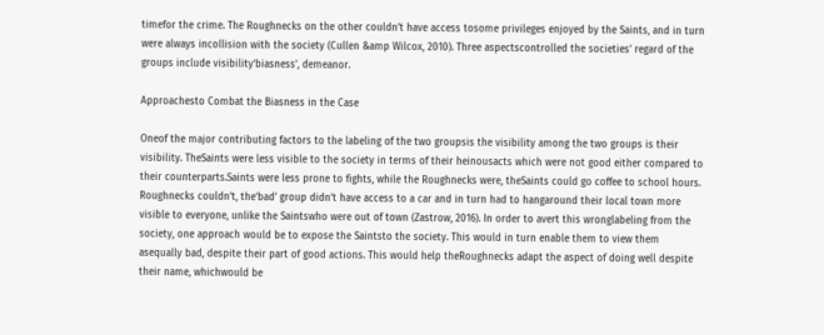timefor the crime. The Roughnecks on the other couldn’t have access tosome privileges enjoyed by the Saints, and in turn were always incollision with the society (Cullen &amp Wilcox, 2010). Three aspectscontrolled the societies’ regard of the groups include visibility‘biasness’, demeanor.

Approachesto Combat the Biasness in the Case

Oneof the major contributing factors to the labeling of the two groupsis the visibility among the two groups is their visibility. TheSaints were less visible to the society in terms of their heinousacts which were not good either compared to their counterparts.Saints were less prone to fights, while the Roughnecks were, theSaints could go coffee to school hours. Roughnecks couldn’t, the‘bad’ group didn’t have access to a car and in turn had to hangaround their local town more visible to everyone, unlike the Saintswho were out of town (Zastrow, 2016). In order to avert this wronglabeling from the society, one approach would be to expose the Saintsto the society. This would in turn enable them to view them asequally bad, despite their part of good actions. This would help theRoughnecks adapt the aspect of doing well despite their name, whichwould be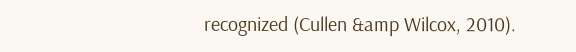recognized (Cullen &amp Wilcox, 2010).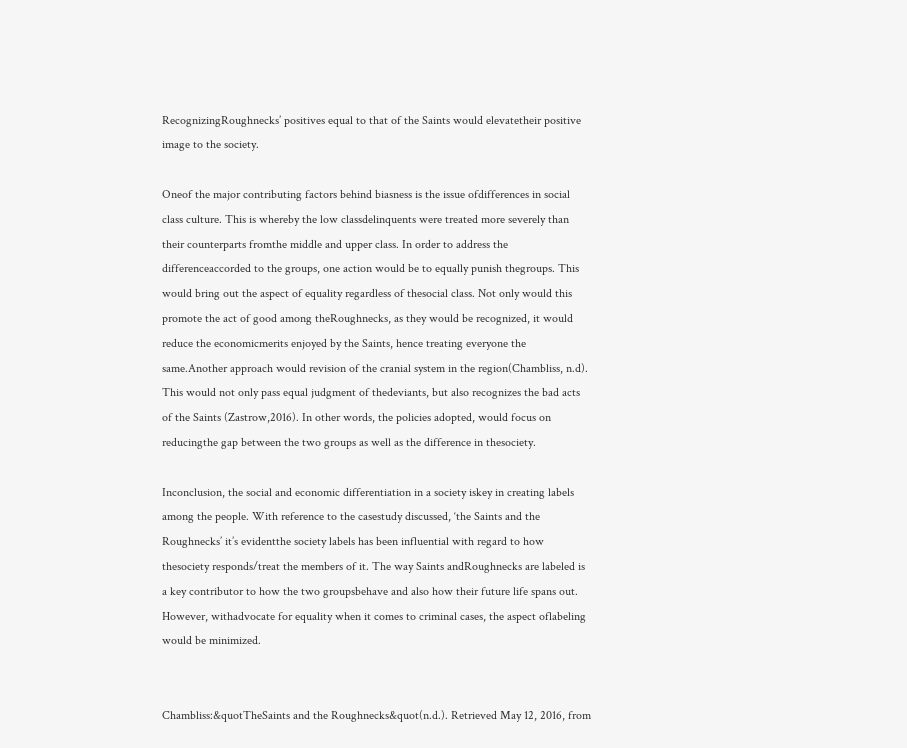RecognizingRoughnecks’ positives equal to that of the Saints would elevatetheir positive image to the society.

Oneof the major contributing factors behind biasness is the issue ofdifferences in social class culture. This is whereby the low classdelinquents were treated more severely than their counterparts fromthe middle and upper class. In order to address the differenceaccorded to the groups, one action would be to equally punish thegroups. This would bring out the aspect of equality regardless of thesocial class. Not only would this promote the act of good among theRoughnecks, as they would be recognized, it would reduce the economicmerits enjoyed by the Saints, hence treating everyone the same.Another approach would revision of the cranial system in the region(Chambliss, n.d). This would not only pass equal judgment of thedeviants, but also recognizes the bad acts of the Saints (Zastrow,2016). In other words, the policies adopted, would focus on reducingthe gap between the two groups as well as the difference in thesociety.

Inconclusion, the social and economic differentiation in a society iskey in creating labels among the people. With reference to the casestudy discussed, ‘the Saints and the Roughnecks’ it’s evidentthe society labels has been influential with regard to how thesociety responds/treat the members of it. The way Saints andRoughnecks are labeled is a key contributor to how the two groupsbehave and also how their future life spans out. However, withadvocate for equality when it comes to criminal cases, the aspect oflabeling would be minimized.


Chambliss:&quotTheSaints and the Roughnecks&quot(n.d.). Retrieved May 12, 2016, from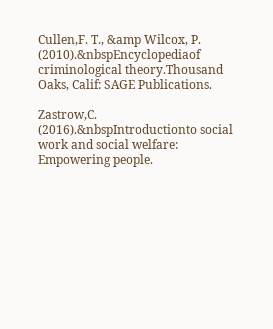Cullen,F. T., &amp Wilcox, P. (2010).&nbspEncyclopediaof criminological theory.Thousand Oaks, Calif: SAGE Publications.

Zastrow,C. (2016).&nbspIntroductionto social work and social welfare: Empowering people.